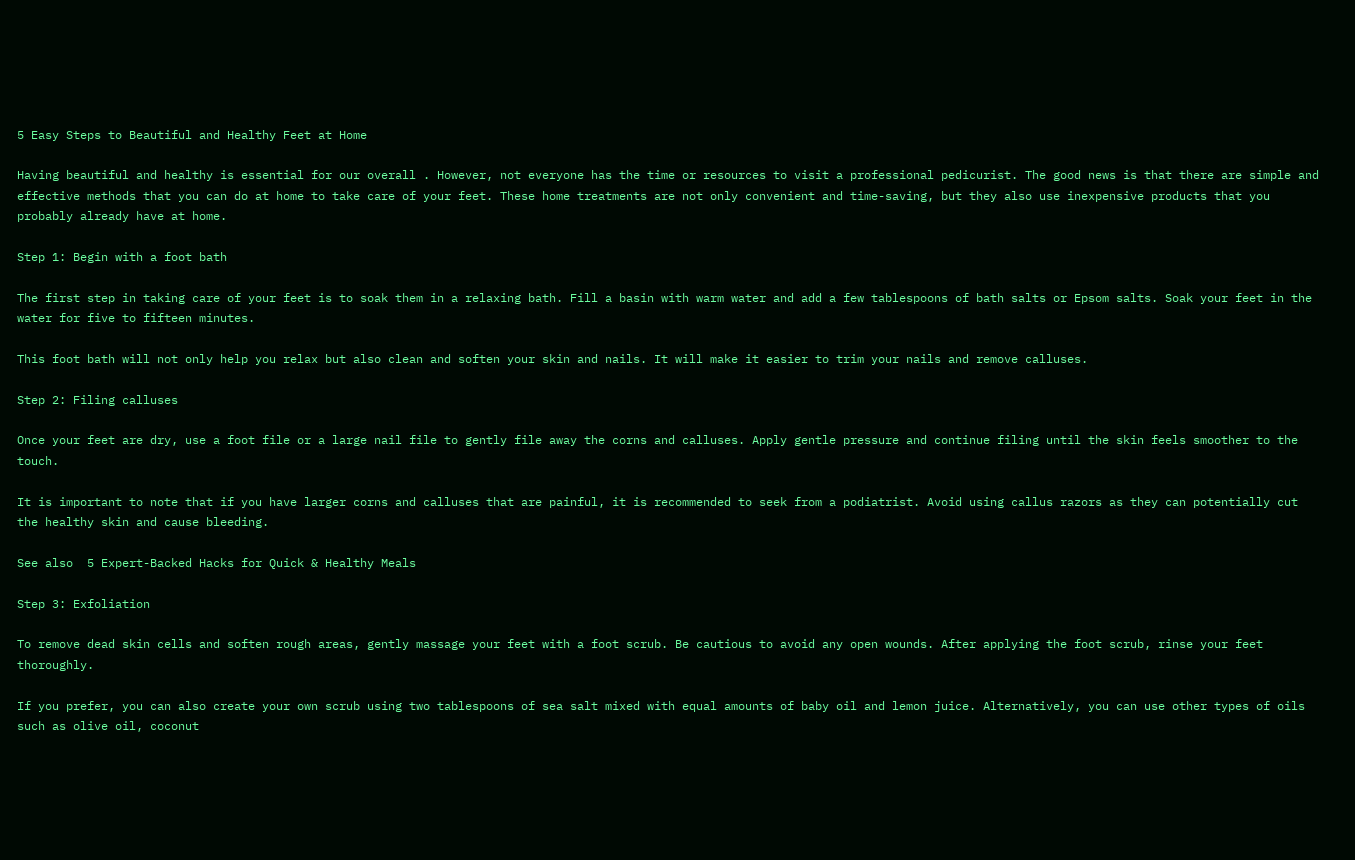5 Easy Steps to Beautiful and Healthy Feet at Home

Having beautiful and healthy is essential for our overall . However, not everyone has the time or resources to visit a professional pedicurist. The good news is that there are simple and effective methods that you can do at home to take care of your feet. These home treatments are not only convenient and time-saving, but they also use inexpensive products that you probably already have at home.

Step 1: Begin with a foot bath

The first step in taking care of your feet is to soak them in a relaxing bath. Fill a basin with warm water and add a few tablespoons of bath salts or Epsom salts. Soak your feet in the water for five to fifteen minutes.

This foot bath will not only help you relax but also clean and soften your skin and nails. It will make it easier to trim your nails and remove calluses.

Step 2: Filing calluses

Once your feet are dry, use a foot file or a large nail file to gently file away the corns and calluses. Apply gentle pressure and continue filing until the skin feels smoother to the touch.

It is important to note that if you have larger corns and calluses that are painful, it is recommended to seek from a podiatrist. Avoid using callus razors as they can potentially cut the healthy skin and cause bleeding.

See also  5 Expert-Backed Hacks for Quick & Healthy Meals

Step 3: Exfoliation

To remove dead skin cells and soften rough areas, gently massage your feet with a foot scrub. Be cautious to avoid any open wounds. After applying the foot scrub, rinse your feet thoroughly.

If you prefer, you can also create your own scrub using two tablespoons of sea salt mixed with equal amounts of baby oil and lemon juice. Alternatively, you can use other types of oils such as olive oil, coconut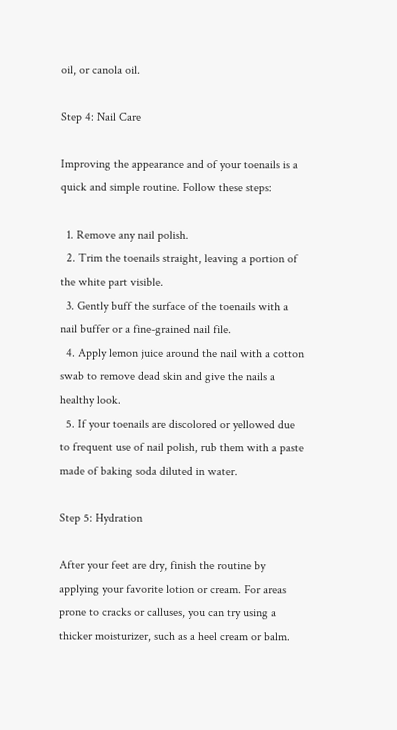oil, or canola oil.

Step 4: Nail Care

Improving the appearance and of your toenails is a quick and simple routine. Follow these steps:

  1. Remove any nail polish.
  2. Trim the toenails straight, leaving a portion of the white part visible.
  3. Gently buff the surface of the toenails with a nail buffer or a fine-grained nail file.
  4. Apply lemon juice around the nail with a cotton swab to remove dead skin and give the nails a healthy look.
  5. If your toenails are discolored or yellowed due to frequent use of nail polish, rub them with a paste made of baking soda diluted in water.

Step 5: Hydration

After your feet are dry, finish the routine by applying your favorite lotion or cream. For areas prone to cracks or calluses, you can try using a thicker moisturizer, such as a heel cream or balm.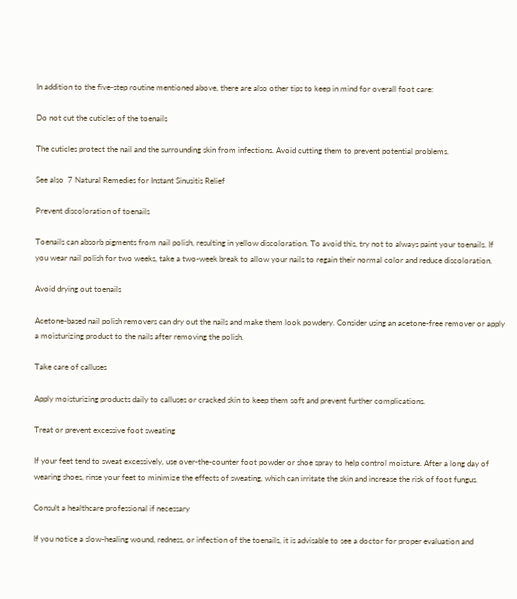In addition to the five-step routine mentioned above, there are also other tips to keep in mind for overall foot care:

Do not cut the cuticles of the toenails

The cuticles protect the nail and the surrounding skin from infections. Avoid cutting them to prevent potential problems.

See also  7 Natural Remedies for Instant Sinusitis Relief

Prevent discoloration of toenails

Toenails can absorb pigments from nail polish, resulting in yellow discoloration. To avoid this, try not to always paint your toenails. If you wear nail polish for two weeks, take a two-week break to allow your nails to regain their normal color and reduce discoloration.

Avoid drying out toenails

Acetone-based nail polish removers can dry out the nails and make them look powdery. Consider using an acetone-free remover or apply a moisturizing product to the nails after removing the polish.

Take care of calluses

Apply moisturizing products daily to calluses or cracked skin to keep them soft and prevent further complications.

Treat or prevent excessive foot sweating

If your feet tend to sweat excessively, use over-the-counter foot powder or shoe spray to help control moisture. After a long day of wearing shoes, rinse your feet to minimize the effects of sweating, which can irritate the skin and increase the risk of foot fungus.

Consult a healthcare professional if necessary

If you notice a slow-healing wound, redness, or infection of the toenails, it is advisable to see a doctor for proper evaluation and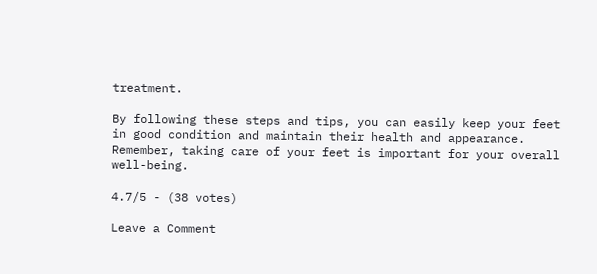treatment.

By following these steps and tips, you can easily keep your feet in good condition and maintain their health and appearance. Remember, taking care of your feet is important for your overall well-being.

4.7/5 - (38 votes)

Leave a Comment